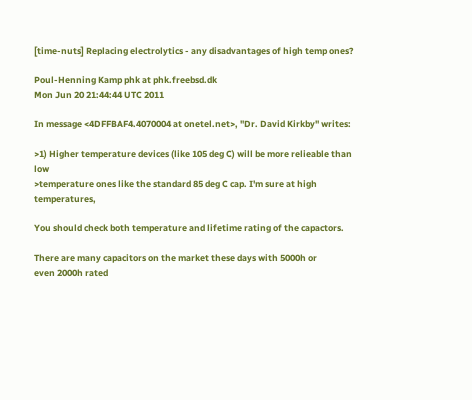[time-nuts] Replacing electrolytics - any disadvantages of high temp ones?

Poul-Henning Kamp phk at phk.freebsd.dk
Mon Jun 20 21:44:44 UTC 2011

In message <4DFFBAF4.4070004 at onetel.net>, "Dr. David Kirkby" writes:

>1) Higher temperature devices (like 105 deg C) will be more relieable than low
>temperature ones like the standard 85 deg C cap. I'm sure at high temperatures,

You should check both temperature and lifetime rating of the capactors.

There are many capacitors on the market these days with 5000h or
even 2000h rated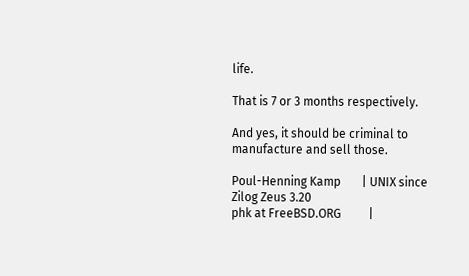life.

That is 7 or 3 months respectively.

And yes, it should be criminal to manufacture and sell those.

Poul-Henning Kamp       | UNIX since Zilog Zeus 3.20
phk at FreeBSD.ORG         |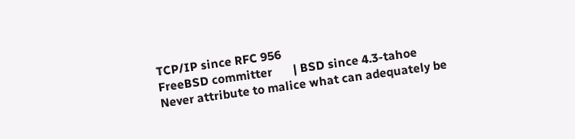TCP/IP since RFC 956
FreeBSD committer       | BSD since 4.3-tahoe
Never attribute to malice what can adequately be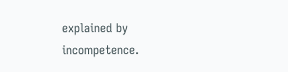explained by incompetence.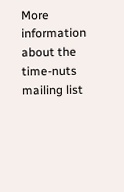More information about the time-nuts mailing list